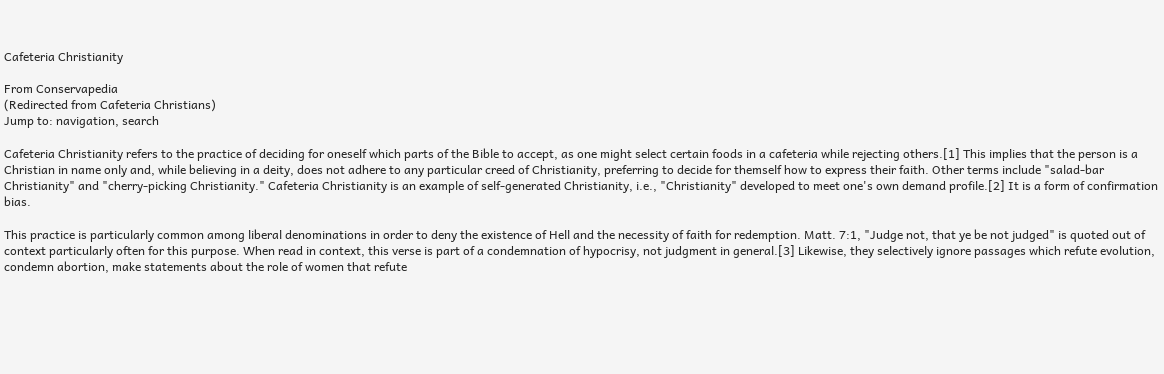Cafeteria Christianity

From Conservapedia
(Redirected from Cafeteria Christians)
Jump to: navigation, search

Cafeteria Christianity refers to the practice of deciding for oneself which parts of the Bible to accept, as one might select certain foods in a cafeteria while rejecting others.[1] This implies that the person is a Christian in name only and, while believing in a deity, does not adhere to any particular creed of Christianity, preferring to decide for themself how to express their faith. Other terms include "salad-bar Christianity" and "cherry-picking Christianity." Cafeteria Christianity is an example of self-generated Christianity, i.e., "Christianity" developed to meet one's own demand profile.[2] It is a form of confirmation bias.

This practice is particularly common among liberal denominations in order to deny the existence of Hell and the necessity of faith for redemption. Matt. 7:1, "Judge not, that ye be not judged" is quoted out of context particularly often for this purpose. When read in context, this verse is part of a condemnation of hypocrisy, not judgment in general.[3] Likewise, they selectively ignore passages which refute evolution, condemn abortion, make statements about the role of women that refute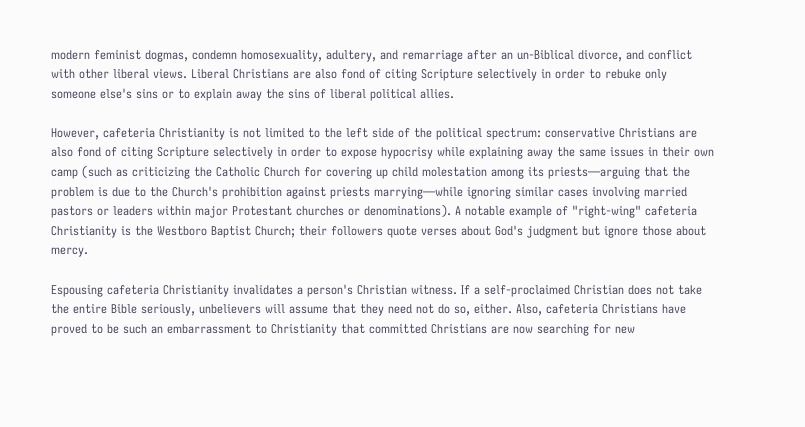modern feminist dogmas, condemn homosexuality, adultery, and remarriage after an un-Biblical divorce, and conflict with other liberal views. Liberal Christians are also fond of citing Scripture selectively in order to rebuke only someone else's sins or to explain away the sins of liberal political allies.

However, cafeteria Christianity is not limited to the left side of the political spectrum: conservative Christians are also fond of citing Scripture selectively in order to expose hypocrisy while explaining away the same issues in their own camp (such as criticizing the Catholic Church for covering up child molestation among its priests—arguing that the problem is due to the Church's prohibition against priests marrying—while ignoring similar cases involving married pastors or leaders within major Protestant churches or denominations). A notable example of "right-wing" cafeteria Christianity is the Westboro Baptist Church; their followers quote verses about God's judgment but ignore those about mercy.

Espousing cafeteria Christianity invalidates a person's Christian witness. If a self-proclaimed Christian does not take the entire Bible seriously, unbelievers will assume that they need not do so, either. Also, cafeteria Christians have proved to be such an embarrassment to Christianity that committed Christians are now searching for new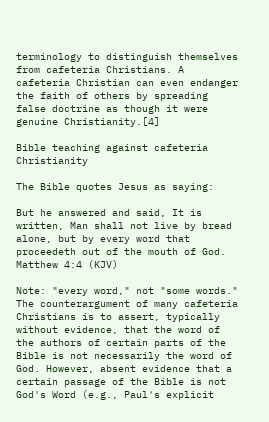terminology to distinguish themselves from cafeteria Christians. A cafeteria Christian can even endanger the faith of others by spreading false doctrine as though it were genuine Christianity.[4]

Bible teaching against cafeteria Christianity

The Bible quotes Jesus as saying:

But he answered and said, It is written, Man shall not live by bread alone, but by every word that proceedeth out of the mouth of God. Matthew 4:4 (KJV)

Note: "every word," not "some words." The counterargument of many cafeteria Christians is to assert, typically without evidence, that the word of the authors of certain parts of the Bible is not necessarily the word of God. However, absent evidence that a certain passage of the Bible is not God's Word (e.g., Paul's explicit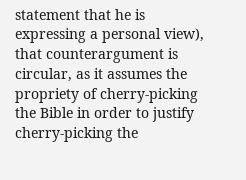statement that he is expressing a personal view), that counterargument is circular, as it assumes the propriety of cherry-picking the Bible in order to justify cherry-picking the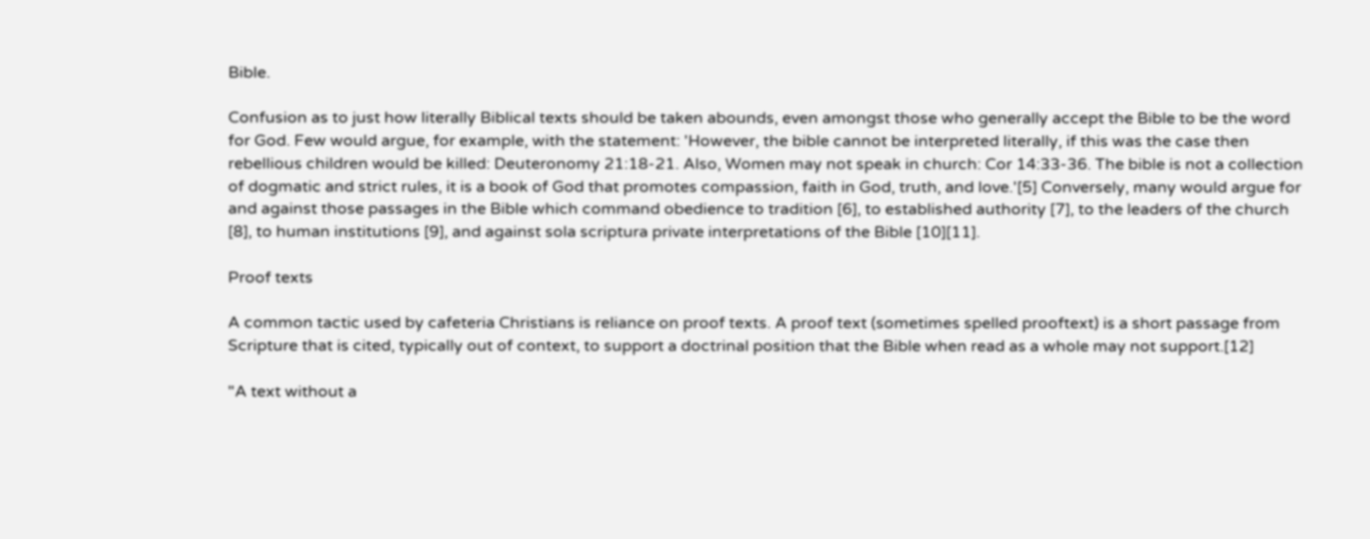Bible.

Confusion as to just how literally Biblical texts should be taken abounds, even amongst those who generally accept the Bible to be the word for God. Few would argue, for example, with the statement: 'However, the bible cannot be interpreted literally, if this was the case then rebellious children would be killed: Deuteronomy 21:18-21. Also, Women may not speak in church: Cor 14:33-36. The bible is not a collection of dogmatic and strict rules, it is a book of God that promotes compassion, faith in God, truth, and love.'[5] Conversely, many would argue for and against those passages in the Bible which command obedience to tradition [6], to established authority [7], to the leaders of the church [8], to human institutions [9], and against sola scriptura private interpretations of the Bible [10][11].

Proof texts

A common tactic used by cafeteria Christians is reliance on proof texts. A proof text (sometimes spelled prooftext) is a short passage from Scripture that is cited, typically out of context, to support a doctrinal position that the Bible when read as a whole may not support.[12]

"A text without a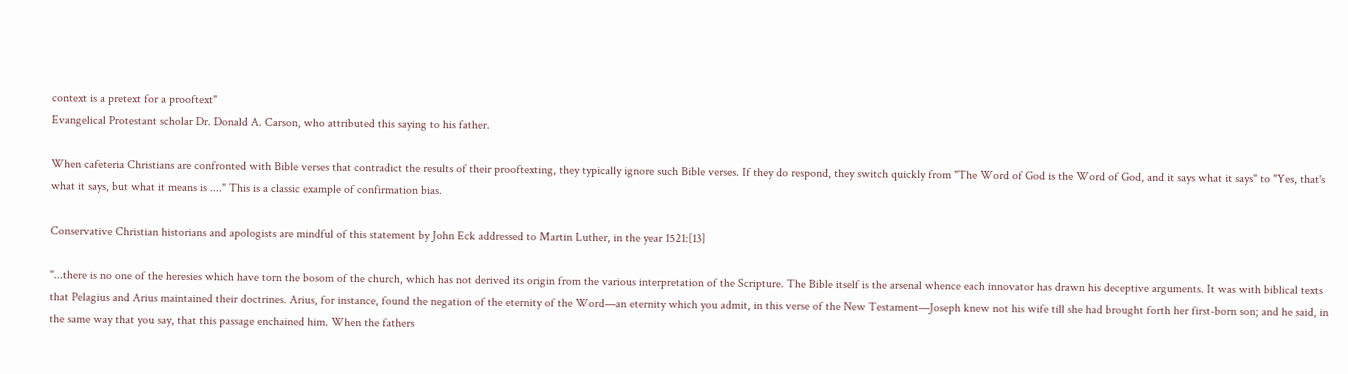context is a pretext for a prooftext"
Evangelical Protestant scholar Dr. Donald A. Carson, who attributed this saying to his father.

When cafeteria Christians are confronted with Bible verses that contradict the results of their prooftexting, they typically ignore such Bible verses. If they do respond, they switch quickly from "The Word of God is the Word of God, and it says what it says" to "Yes, that's what it says, but what it means is ...." This is a classic example of confirmation bias.

Conservative Christian historians and apologists are mindful of this statement by John Eck addressed to Martin Luther, in the year 1521:[13]

"...there is no one of the heresies which have torn the bosom of the church, which has not derived its origin from the various interpretation of the Scripture. The Bible itself is the arsenal whence each innovator has drawn his deceptive arguments. It was with biblical texts that Pelagius and Arius maintained their doctrines. Arius, for instance, found the negation of the eternity of the Word—an eternity which you admit, in this verse of the New Testament—Joseph knew not his wife till she had brought forth her first-born son; and he said, in the same way that you say, that this passage enchained him. When the fathers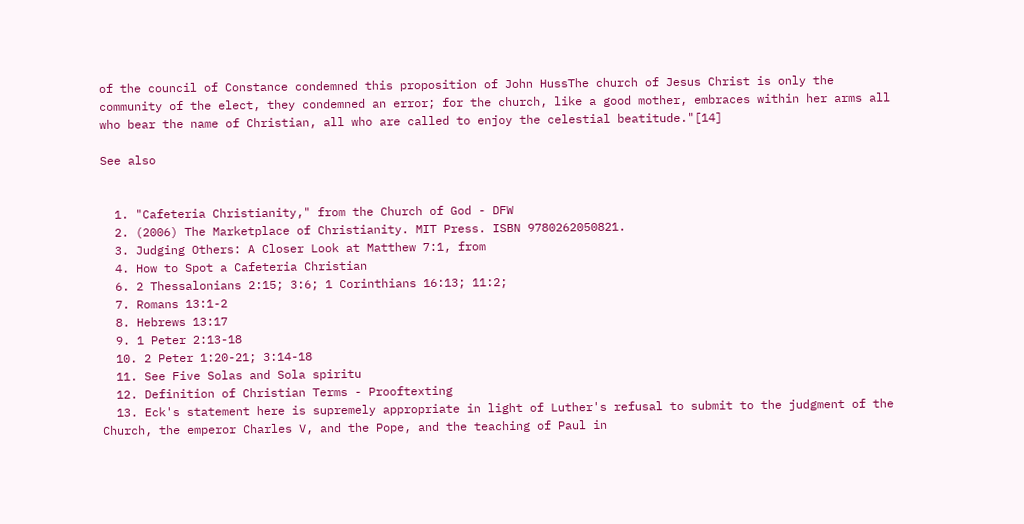of the council of Constance condemned this proposition of John HussThe church of Jesus Christ is only the community of the elect, they condemned an error; for the church, like a good mother, embraces within her arms all who bear the name of Christian, all who are called to enjoy the celestial beatitude."[14]

See also


  1. "Cafeteria Christianity," from the Church of God - DFW
  2. (2006) The Marketplace of Christianity. MIT Press. ISBN 9780262050821.
  3. Judging Others: A Closer Look at Matthew 7:1, from
  4. How to Spot a Cafeteria Christian
  6. 2 Thessalonians 2:15; 3:6; 1 Corinthians 16:13; 11:2;
  7. Romans 13:1-2
  8. Hebrews 13:17
  9. 1 Peter 2:13-18
  10. 2 Peter 1:20-21; 3:14-18
  11. See Five Solas and Sola spiritu
  12. Definition of Christian Terms - Prooftexting
  13. Eck's statement here is supremely appropriate in light of Luther's refusal to submit to the judgment of the Church, the emperor Charles V, and the Pope, and the teaching of Paul in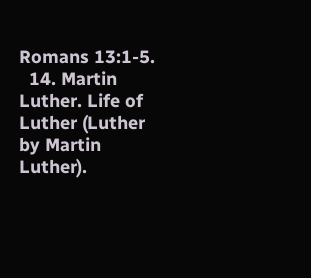Romans 13:1-5.
  14. Martin Luther. Life of Luther (Luther by Martin Luther).